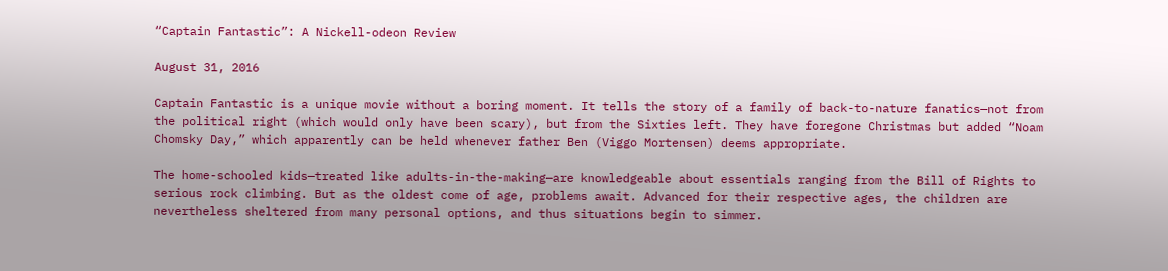“Captain Fantastic”: A Nickell-odeon Review

August 31, 2016

Captain Fantastic is a unique movie without a boring moment. It tells the story of a family of back-to-nature fanatics—not from the political right (which would only have been scary), but from the Sixties left. They have foregone Christmas but added “Noam Chomsky Day,” which apparently can be held whenever father Ben (Viggo Mortensen) deems appropriate.

The home-schooled kids—treated like adults-in-the-making—are knowledgeable about essentials ranging from the Bill of Rights to serious rock climbing. But as the oldest come of age, problems await. Advanced for their respective ages, the children are nevertheless sheltered from many personal options, and thus situations begin to simmer.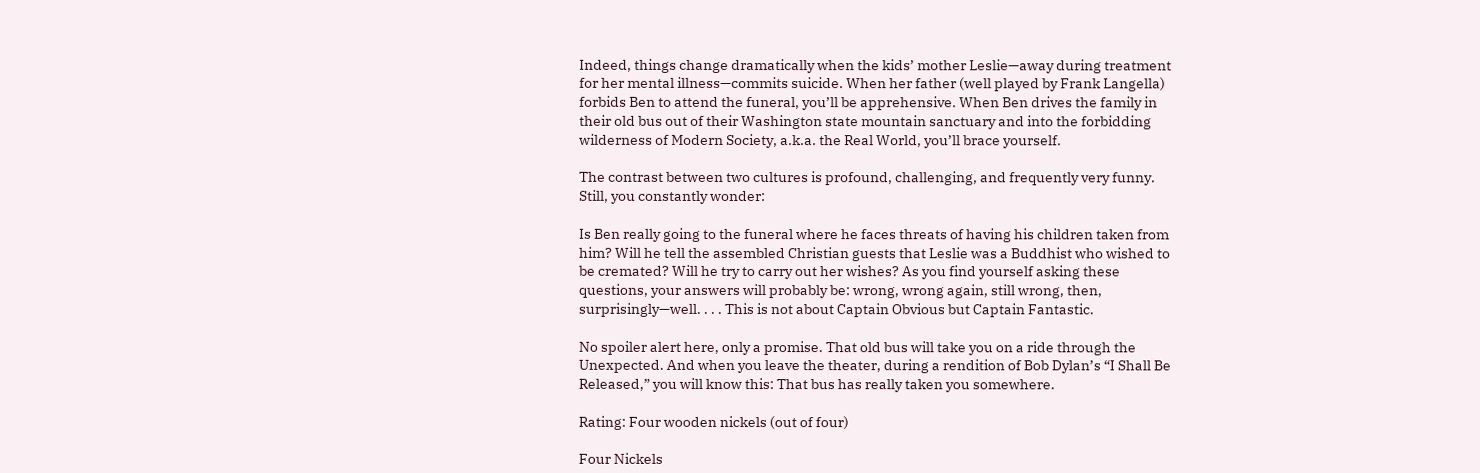Indeed, things change dramatically when the kids’ mother Leslie—away during treatment for her mental illness—commits suicide. When her father (well played by Frank Langella) forbids Ben to attend the funeral, you’ll be apprehensive. When Ben drives the family in their old bus out of their Washington state mountain sanctuary and into the forbidding wilderness of Modern Society, a.k.a. the Real World, you’ll brace yourself.

The contrast between two cultures is profound, challenging, and frequently very funny. Still, you constantly wonder:

Is Ben really going to the funeral where he faces threats of having his children taken from him? Will he tell the assembled Christian guests that Leslie was a Buddhist who wished to be cremated? Will he try to carry out her wishes? As you find yourself asking these questions, your answers will probably be: wrong, wrong again, still wrong, then, surprisingly—well. . . . This is not about Captain Obvious but Captain Fantastic.

No spoiler alert here, only a promise. That old bus will take you on a ride through the Unexpected. And when you leave the theater, during a rendition of Bob Dylan’s “I Shall Be Released,” you will know this: That bus has really taken you somewhere.

Rating: Four wooden nickels (out of four)

Four Nickels